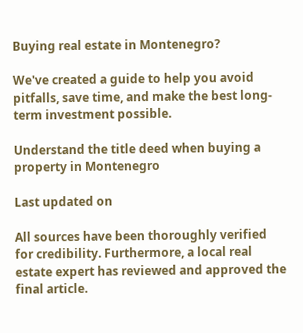Buying real estate in Montenegro?

We've created a guide to help you avoid pitfalls, save time, and make the best long-term investment possible.

Understand the title deed when buying a property in Montenegro

Last updated on

All sources have been thoroughly verified for credibility. Furthermore, a local real estate expert has reviewed and approved the final article.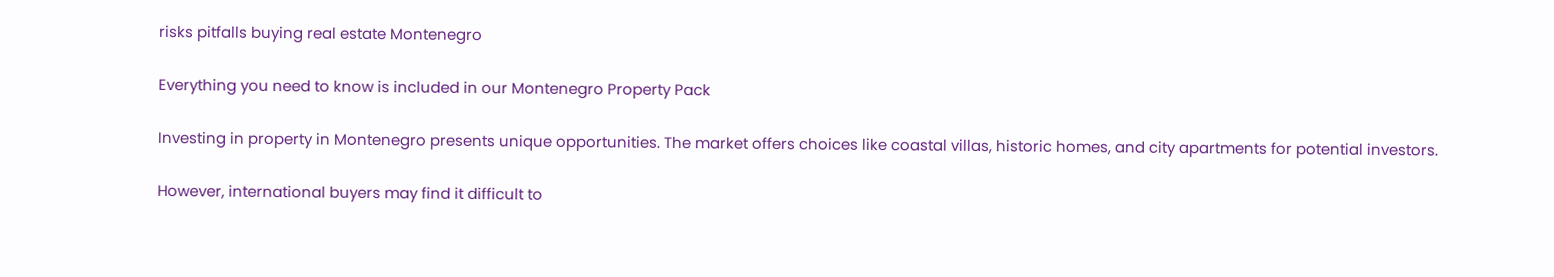risks pitfalls buying real estate Montenegro

Everything you need to know is included in our Montenegro Property Pack

Investing in property in Montenegro presents unique opportunities. The market offers choices like coastal villas, historic homes, and city apartments for potential investors.

However, international buyers may find it difficult to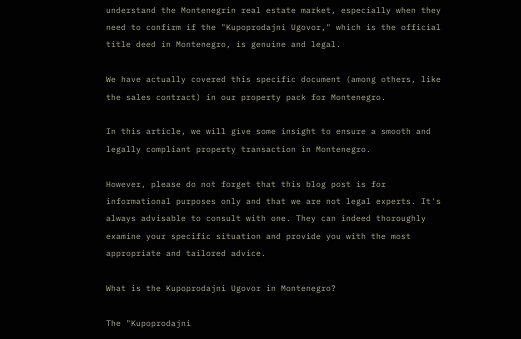understand the Montenegrin real estate market, especially when they need to confirm if the "Kupoprodajni Ugovor," which is the official title deed in Montenegro, is genuine and legal.

We have actually covered this specific document (among others, like the sales contract) in our property pack for Montenegro.

In this article, we will give some insight to ensure a smooth and legally compliant property transaction in Montenegro.

However, please do not forget that this blog post is for informational purposes only and that we are not legal experts. It's always advisable to consult with one. They can indeed thoroughly examine your specific situation and provide you with the most appropriate and tailored advice.

What is the Kupoprodajni Ugovor in Montenegro?

The "Kupoprodajni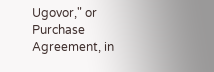Ugovor," or Purchase Agreement, in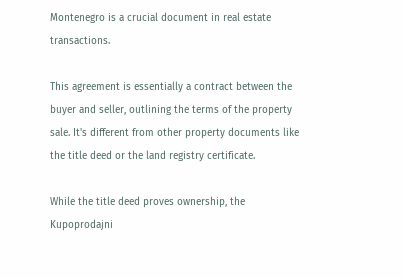Montenegro is a crucial document in real estate transactions.

This agreement is essentially a contract between the buyer and seller, outlining the terms of the property sale. It's different from other property documents like the title deed or the land registry certificate.

While the title deed proves ownership, the Kupoprodajni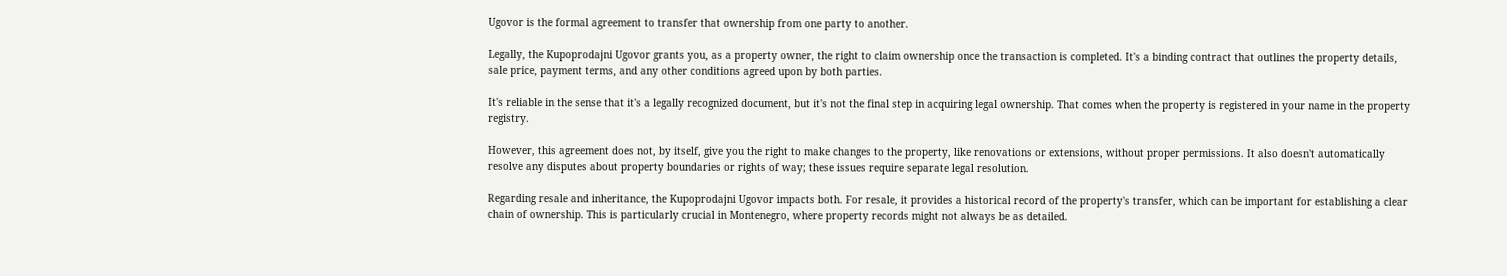Ugovor is the formal agreement to transfer that ownership from one party to another.

Legally, the Kupoprodajni Ugovor grants you, as a property owner, the right to claim ownership once the transaction is completed. It's a binding contract that outlines the property details, sale price, payment terms, and any other conditions agreed upon by both parties.

It's reliable in the sense that it's a legally recognized document, but it's not the final step in acquiring legal ownership. That comes when the property is registered in your name in the property registry.

However, this agreement does not, by itself, give you the right to make changes to the property, like renovations or extensions, without proper permissions. It also doesn't automatically resolve any disputes about property boundaries or rights of way; these issues require separate legal resolution.

Regarding resale and inheritance, the Kupoprodajni Ugovor impacts both. For resale, it provides a historical record of the property's transfer, which can be important for establishing a clear chain of ownership. This is particularly crucial in Montenegro, where property records might not always be as detailed.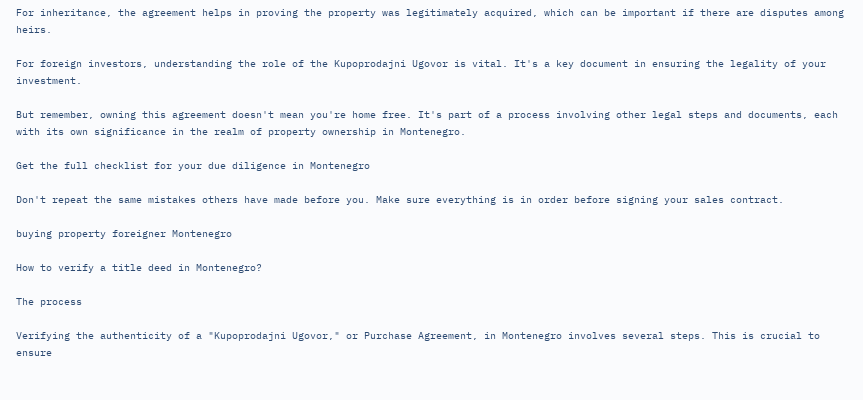For inheritance, the agreement helps in proving the property was legitimately acquired, which can be important if there are disputes among heirs.

For foreign investors, understanding the role of the Kupoprodajni Ugovor is vital. It's a key document in ensuring the legality of your investment.

But remember, owning this agreement doesn't mean you're home free. It's part of a process involving other legal steps and documents, each with its own significance in the realm of property ownership in Montenegro.

Get the full checklist for your due diligence in Montenegro

Don't repeat the same mistakes others have made before you. Make sure everything is in order before signing your sales contract.

buying property foreigner Montenegro

How to verify a title deed in Montenegro?

The process

Verifying the authenticity of a "Kupoprodajni Ugovor," or Purchase Agreement, in Montenegro involves several steps. This is crucial to ensure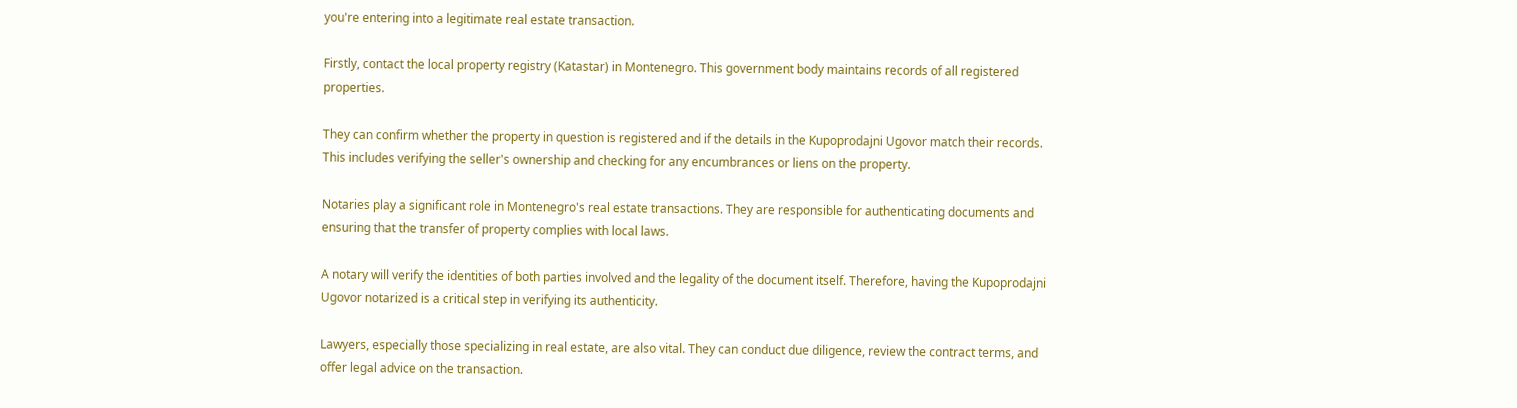you're entering into a legitimate real estate transaction.

Firstly, contact the local property registry (Katastar) in Montenegro. This government body maintains records of all registered properties.

They can confirm whether the property in question is registered and if the details in the Kupoprodajni Ugovor match their records. This includes verifying the seller's ownership and checking for any encumbrances or liens on the property.

Notaries play a significant role in Montenegro's real estate transactions. They are responsible for authenticating documents and ensuring that the transfer of property complies with local laws.

A notary will verify the identities of both parties involved and the legality of the document itself. Therefore, having the Kupoprodajni Ugovor notarized is a critical step in verifying its authenticity.

Lawyers, especially those specializing in real estate, are also vital. They can conduct due diligence, review the contract terms, and offer legal advice on the transaction.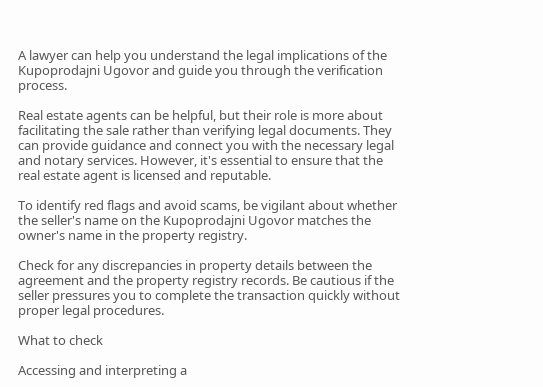A lawyer can help you understand the legal implications of the Kupoprodajni Ugovor and guide you through the verification process.

Real estate agents can be helpful, but their role is more about facilitating the sale rather than verifying legal documents. They can provide guidance and connect you with the necessary legal and notary services. However, it's essential to ensure that the real estate agent is licensed and reputable.

To identify red flags and avoid scams, be vigilant about whether the seller's name on the Kupoprodajni Ugovor matches the owner's name in the property registry.

Check for any discrepancies in property details between the agreement and the property registry records. Be cautious if the seller pressures you to complete the transaction quickly without proper legal procedures.

What to check

Accessing and interpreting a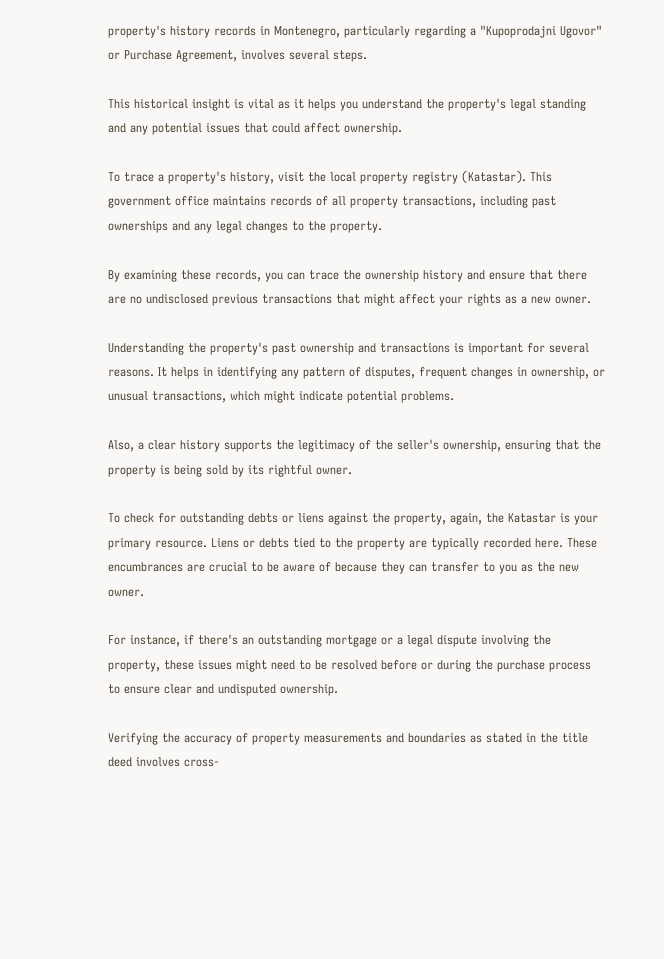property's history records in Montenegro, particularly regarding a "Kupoprodajni Ugovor" or Purchase Agreement, involves several steps.

This historical insight is vital as it helps you understand the property's legal standing and any potential issues that could affect ownership.

To trace a property's history, visit the local property registry (Katastar). This government office maintains records of all property transactions, including past ownerships and any legal changes to the property.

By examining these records, you can trace the ownership history and ensure that there are no undisclosed previous transactions that might affect your rights as a new owner.

Understanding the property's past ownership and transactions is important for several reasons. It helps in identifying any pattern of disputes, frequent changes in ownership, or unusual transactions, which might indicate potential problems.

Also, a clear history supports the legitimacy of the seller's ownership, ensuring that the property is being sold by its rightful owner.

To check for outstanding debts or liens against the property, again, the Katastar is your primary resource. Liens or debts tied to the property are typically recorded here. These encumbrances are crucial to be aware of because they can transfer to you as the new owner.

For instance, if there's an outstanding mortgage or a legal dispute involving the property, these issues might need to be resolved before or during the purchase process to ensure clear and undisputed ownership.

Verifying the accuracy of property measurements and boundaries as stated in the title deed involves cross-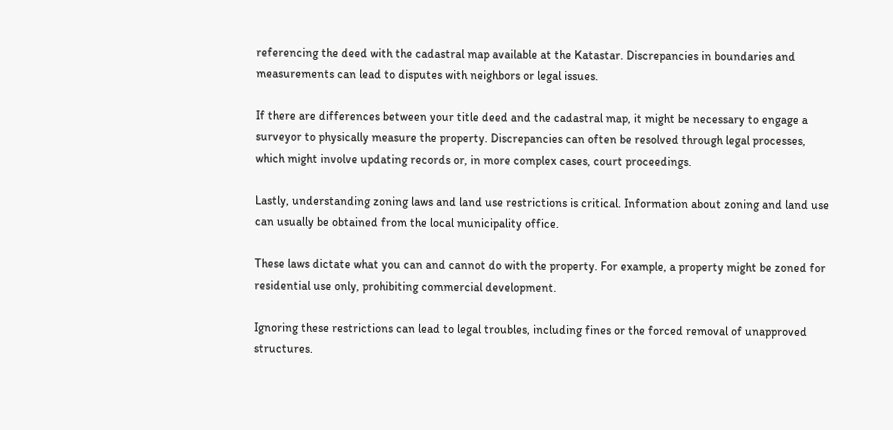referencing the deed with the cadastral map available at the Katastar. Discrepancies in boundaries and measurements can lead to disputes with neighbors or legal issues.

If there are differences between your title deed and the cadastral map, it might be necessary to engage a surveyor to physically measure the property. Discrepancies can often be resolved through legal processes, which might involve updating records or, in more complex cases, court proceedings.

Lastly, understanding zoning laws and land use restrictions is critical. Information about zoning and land use can usually be obtained from the local municipality office.

These laws dictate what you can and cannot do with the property. For example, a property might be zoned for residential use only, prohibiting commercial development.

Ignoring these restrictions can lead to legal troubles, including fines or the forced removal of unapproved structures.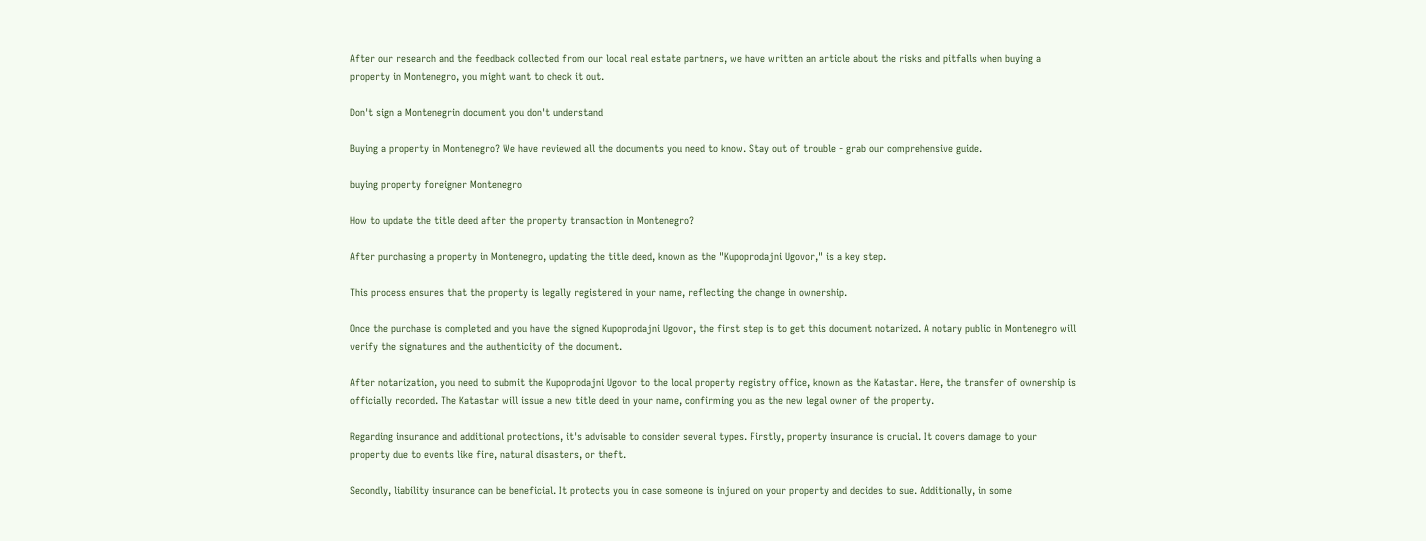After our research and the feedback collected from our local real estate partners, we have written an article about the risks and pitfalls when buying a property in Montenegro, you might want to check it out.

Don't sign a Montenegrin document you don't understand

Buying a property in Montenegro? We have reviewed all the documents you need to know. Stay out of trouble - grab our comprehensive guide.

buying property foreigner Montenegro

How to update the title deed after the property transaction in Montenegro?

After purchasing a property in Montenegro, updating the title deed, known as the "Kupoprodajni Ugovor," is a key step.

This process ensures that the property is legally registered in your name, reflecting the change in ownership.

Once the purchase is completed and you have the signed Kupoprodajni Ugovor, the first step is to get this document notarized. A notary public in Montenegro will verify the signatures and the authenticity of the document.

After notarization, you need to submit the Kupoprodajni Ugovor to the local property registry office, known as the Katastar. Here, the transfer of ownership is officially recorded. The Katastar will issue a new title deed in your name, confirming you as the new legal owner of the property.

Regarding insurance and additional protections, it's advisable to consider several types. Firstly, property insurance is crucial. It covers damage to your property due to events like fire, natural disasters, or theft.

Secondly, liability insurance can be beneficial. It protects you in case someone is injured on your property and decides to sue. Additionally, in some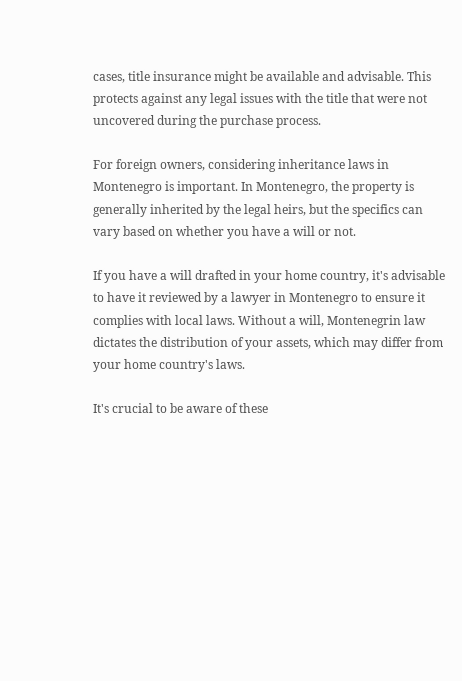cases, title insurance might be available and advisable. This protects against any legal issues with the title that were not uncovered during the purchase process.

For foreign owners, considering inheritance laws in Montenegro is important. In Montenegro, the property is generally inherited by the legal heirs, but the specifics can vary based on whether you have a will or not.

If you have a will drafted in your home country, it's advisable to have it reviewed by a lawyer in Montenegro to ensure it complies with local laws. Without a will, Montenegrin law dictates the distribution of your assets, which may differ from your home country's laws.

It's crucial to be aware of these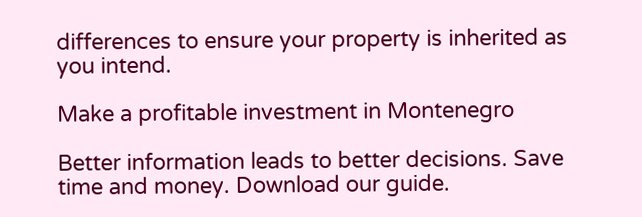differences to ensure your property is inherited as you intend.

Make a profitable investment in Montenegro

Better information leads to better decisions. Save time and money. Download our guide.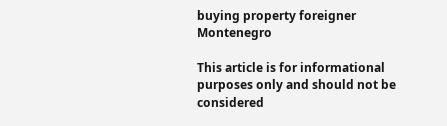buying property foreigner Montenegro

This article is for informational purposes only and should not be considered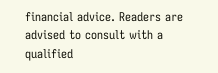financial advice. Readers are advised to consult with a qualified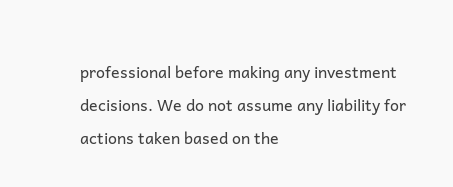professional before making any investment decisions. We do not assume any liability for actions taken based on the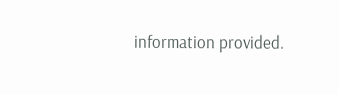information provided.